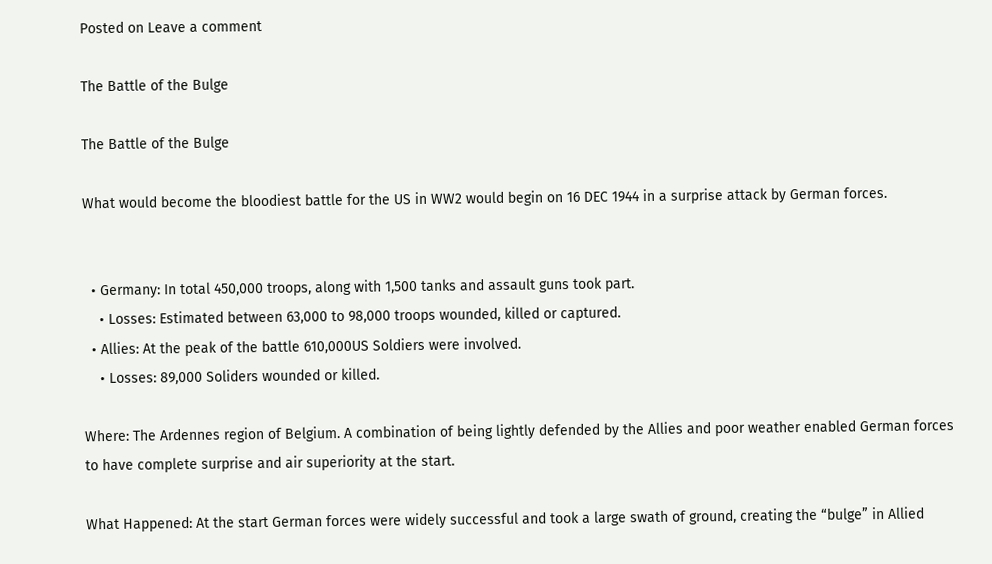Posted on Leave a comment

The Battle of the Bulge

The Battle of the Bulge

What would become the bloodiest battle for the US in WW2 would begin on 16 DEC 1944 in a surprise attack by German forces.


  • Germany: In total 450,000 troops, along with 1,500 tanks and assault guns took part.
    • Losses: Estimated between 63,000 to 98,000 troops wounded, killed or captured.
  • Allies: At the peak of the battle 610,000US Soldiers were involved.
    • Losses: 89,000 Soliders wounded or killed.

Where: The Ardennes region of Belgium. A combination of being lightly defended by the Allies and poor weather enabled German forces to have complete surprise and air superiority at the start.

What Happened: At the start German forces were widely successful and took a large swath of ground, creating the “bulge” in Allied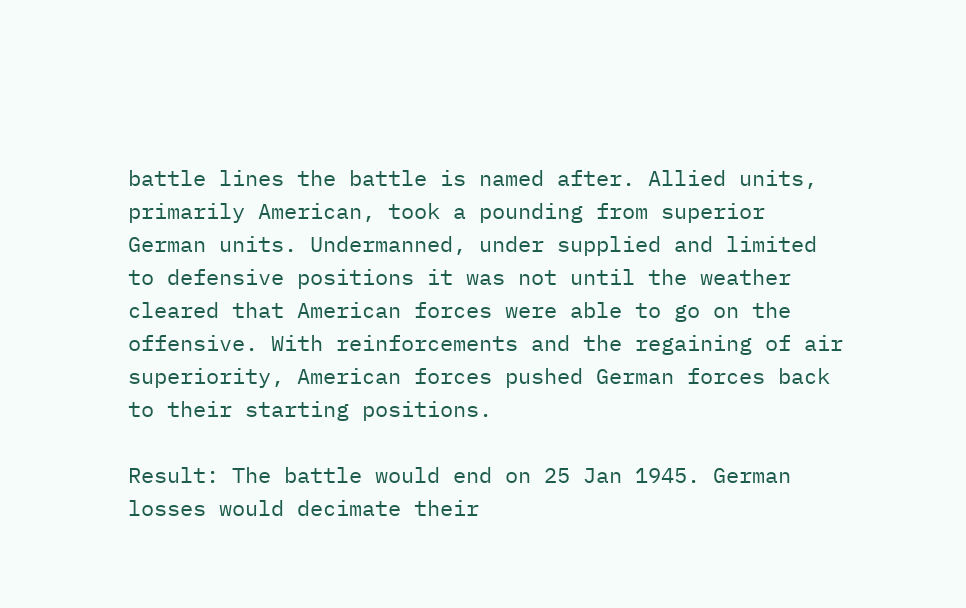battle lines the battle is named after. Allied units, primarily American, took a pounding from superior German units. Undermanned, under supplied and limited to defensive positions it was not until the weather cleared that American forces were able to go on the offensive. With reinforcements and the regaining of air superiority, American forces pushed German forces back to their starting positions.

Result: The battle would end on 25 Jan 1945. German losses would decimate their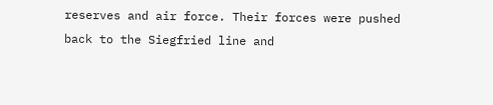reserves and air force. Their forces were pushed back to the Siegfried line and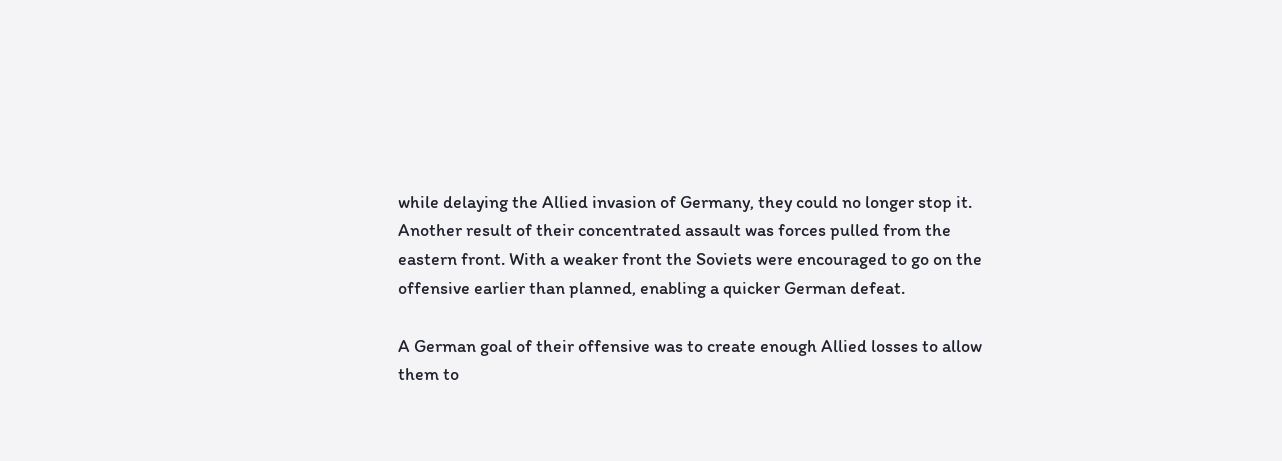while delaying the Allied invasion of Germany, they could no longer stop it. Another result of their concentrated assault was forces pulled from the eastern front. With a weaker front the Soviets were encouraged to go on the offensive earlier than planned, enabling a quicker German defeat.

A German goal of their offensive was to create enough Allied losses to allow them to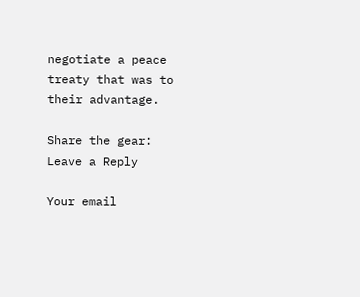negotiate a peace treaty that was to their advantage.

Share the gear:
Leave a Reply

Your email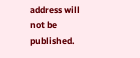address will not be published.